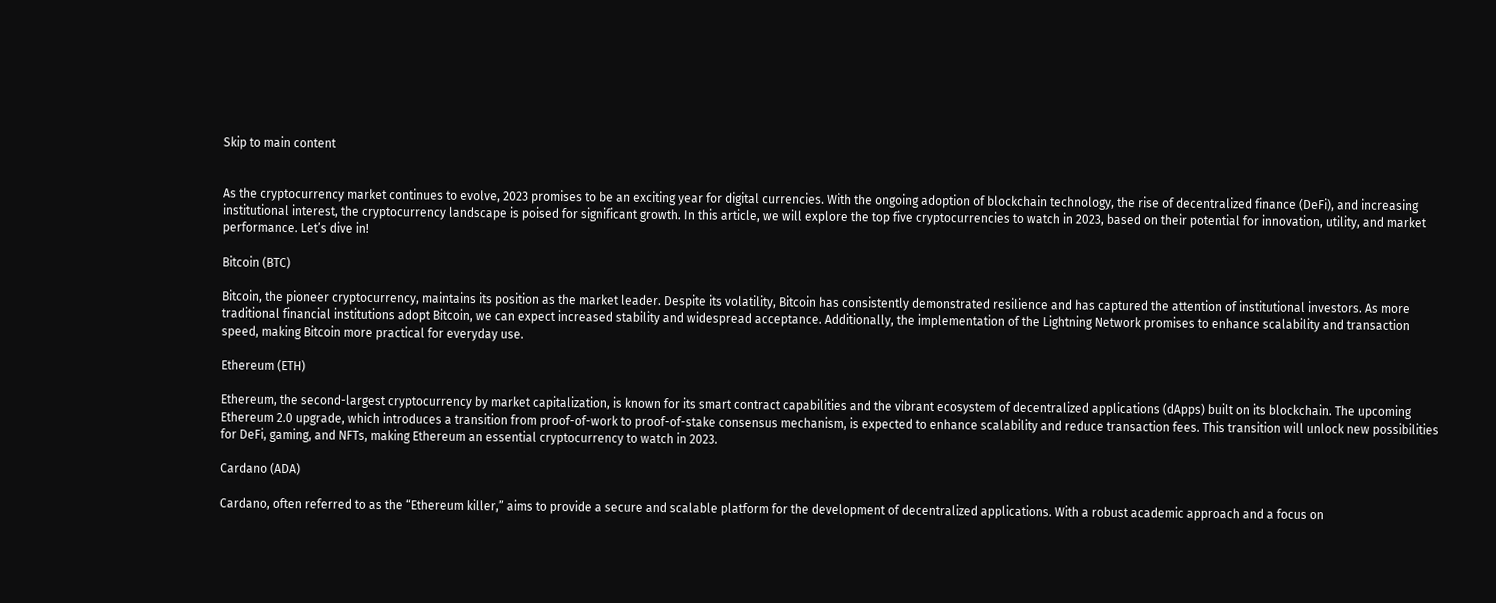Skip to main content


As the cryptocurrency market continues to evolve, 2023 promises to be an exciting year for digital currencies. With the ongoing adoption of blockchain technology, the rise of decentralized finance (DeFi), and increasing institutional interest, the cryptocurrency landscape is poised for significant growth. In this article, we will explore the top five cryptocurrencies to watch in 2023, based on their potential for innovation, utility, and market performance. Let’s dive in!

Bitcoin (BTC)

Bitcoin, the pioneer cryptocurrency, maintains its position as the market leader. Despite its volatility, Bitcoin has consistently demonstrated resilience and has captured the attention of institutional investors. As more traditional financial institutions adopt Bitcoin, we can expect increased stability and widespread acceptance. Additionally, the implementation of the Lightning Network promises to enhance scalability and transaction speed, making Bitcoin more practical for everyday use.

Ethereum (ETH)

Ethereum, the second-largest cryptocurrency by market capitalization, is known for its smart contract capabilities and the vibrant ecosystem of decentralized applications (dApps) built on its blockchain. The upcoming Ethereum 2.0 upgrade, which introduces a transition from proof-of-work to proof-of-stake consensus mechanism, is expected to enhance scalability and reduce transaction fees. This transition will unlock new possibilities for DeFi, gaming, and NFTs, making Ethereum an essential cryptocurrency to watch in 2023.

Cardano (ADA)

Cardano, often referred to as the “Ethereum killer,” aims to provide a secure and scalable platform for the development of decentralized applications. With a robust academic approach and a focus on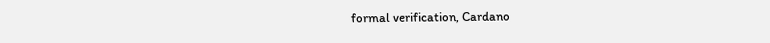formal verification, Cardano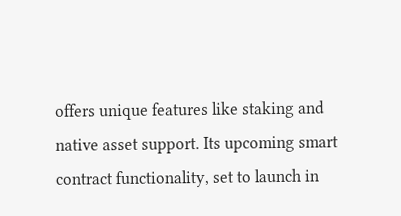offers unique features like staking and native asset support. Its upcoming smart contract functionality, set to launch in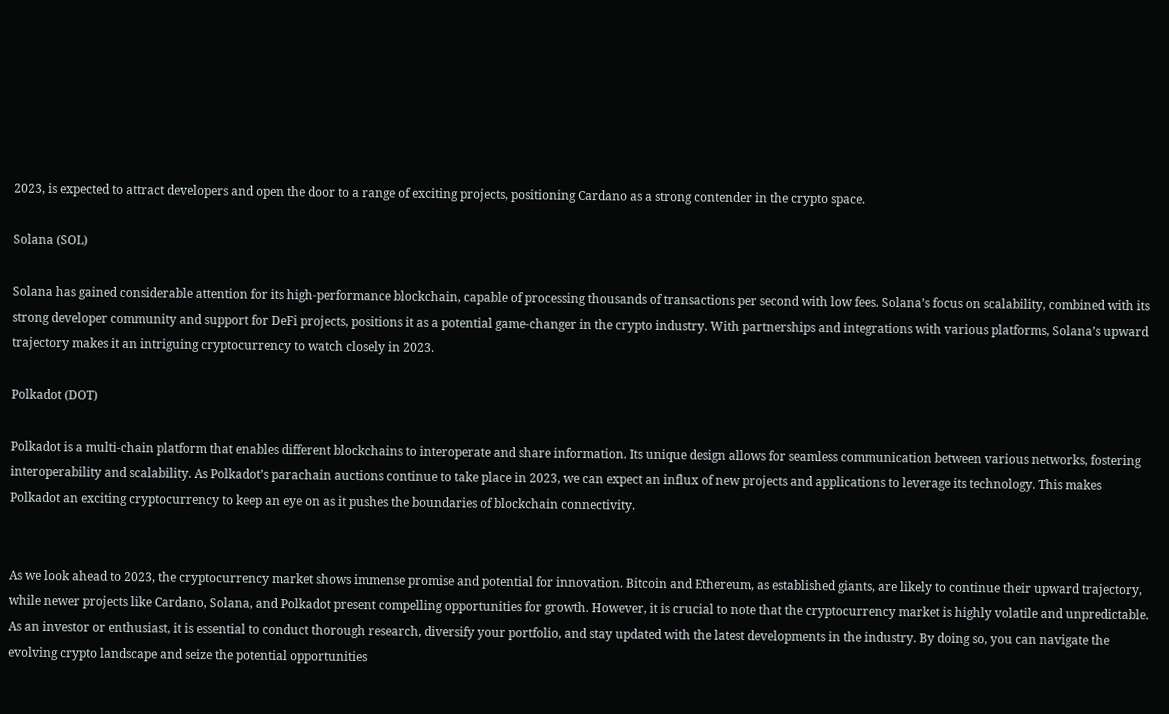2023, is expected to attract developers and open the door to a range of exciting projects, positioning Cardano as a strong contender in the crypto space.

Solana (SOL)

Solana has gained considerable attention for its high-performance blockchain, capable of processing thousands of transactions per second with low fees. Solana’s focus on scalability, combined with its strong developer community and support for DeFi projects, positions it as a potential game-changer in the crypto industry. With partnerships and integrations with various platforms, Solana’s upward trajectory makes it an intriguing cryptocurrency to watch closely in 2023.

Polkadot (DOT)

Polkadot is a multi-chain platform that enables different blockchains to interoperate and share information. Its unique design allows for seamless communication between various networks, fostering interoperability and scalability. As Polkadot’s parachain auctions continue to take place in 2023, we can expect an influx of new projects and applications to leverage its technology. This makes Polkadot an exciting cryptocurrency to keep an eye on as it pushes the boundaries of blockchain connectivity.


As we look ahead to 2023, the cryptocurrency market shows immense promise and potential for innovation. Bitcoin and Ethereum, as established giants, are likely to continue their upward trajectory, while newer projects like Cardano, Solana, and Polkadot present compelling opportunities for growth. However, it is crucial to note that the cryptocurrency market is highly volatile and unpredictable. As an investor or enthusiast, it is essential to conduct thorough research, diversify your portfolio, and stay updated with the latest developments in the industry. By doing so, you can navigate the evolving crypto landscape and seize the potential opportunities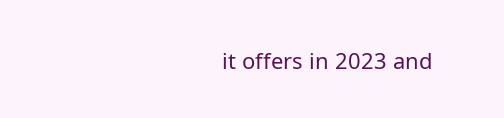it offers in 2023 and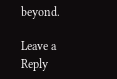beyond.

Leave a Reply